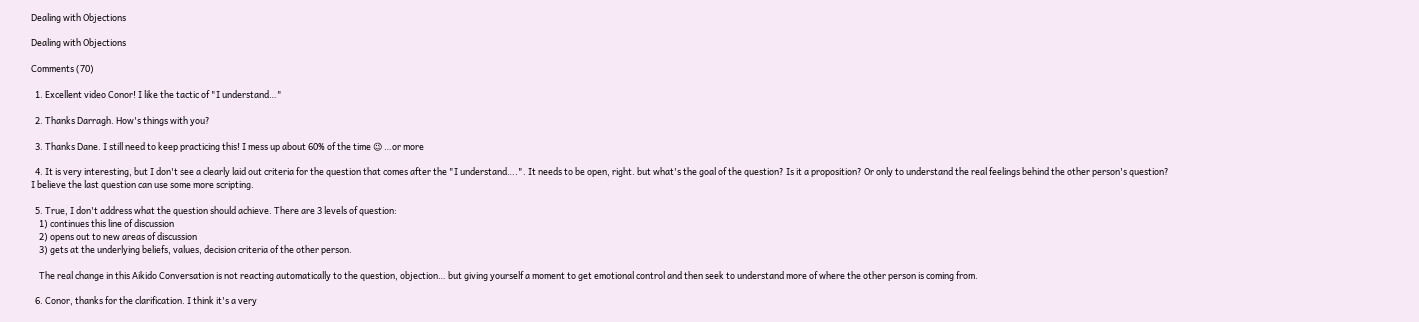Dealing with Objections

Dealing with Objections

Comments (70)

  1. Excellent video Conor! I like the tactic of "I understand…"

  2. Thanks Darragh. How's things with you?

  3. Thanks Dane. I still need to keep practicing this! I mess up about 60% of the time 😉 …or more

  4. It is very interesting, but I don't see a clearly laid out criteria for the question that comes after the "I understand….". It needs to be open, right. but what's the goal of the question? Is it a proposition? Or only to understand the real feelings behind the other person's question? I believe the last question can use some more scripting.

  5. True, I don't address what the question should achieve. There are 3 levels of question:
    1) continues this line of discussion
    2) opens out to new areas of discussion
    3) gets at the underlying beliefs, values, decision criteria of the other person.

    The real change in this Aikido Conversation is not reacting automatically to the question, objection… but giving yourself a moment to get emotional control and then seek to understand more of where the other person is coming from.

  6. Conor, thanks for the clarification. I think it's a very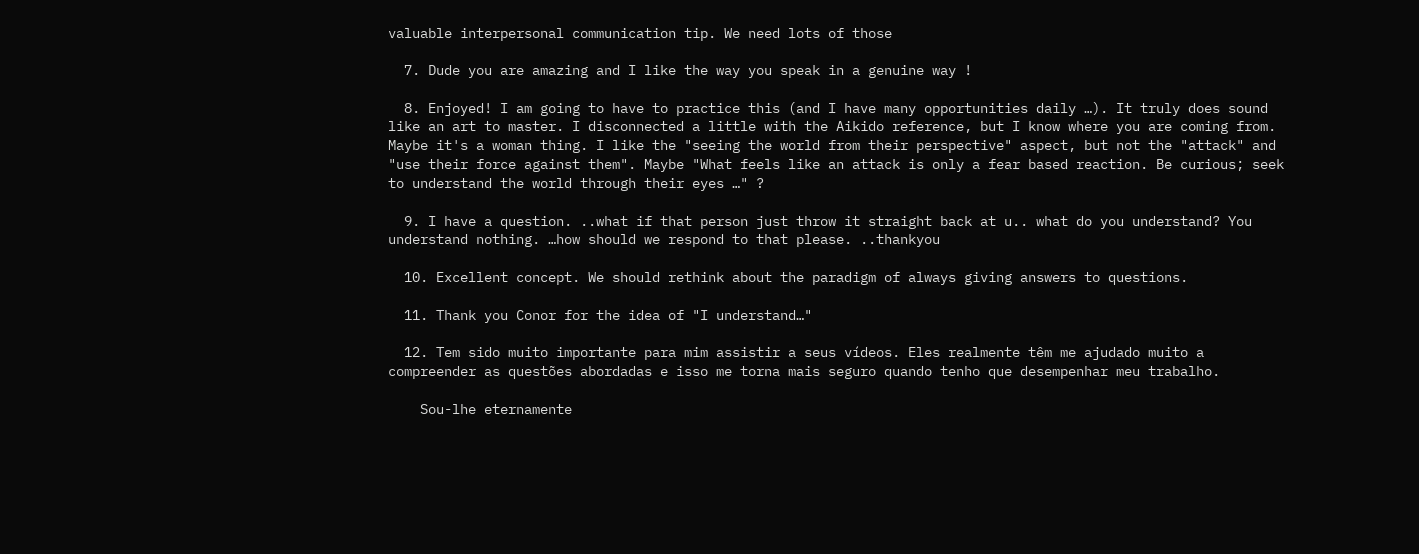valuable interpersonal communication tip. We need lots of those

  7. Dude you are amazing and I like the way you speak in a genuine way !

  8. Enjoyed! I am going to have to practice this (and I have many opportunities daily …). It truly does sound like an art to master. I disconnected a little with the Aikido reference, but I know where you are coming from. Maybe it's a woman thing. I like the "seeing the world from their perspective" aspect, but not the "attack" and "use their force against them". Maybe "What feels like an attack is only a fear based reaction. Be curious; seek to understand the world through their eyes …" ?

  9. I have a question. ..what if that person just throw it straight back at u.. what do you understand? You understand nothing. …how should we respond to that please. ..thankyou

  10. Excellent concept. We should rethink about the paradigm of always giving answers to questions.

  11. Thank you Conor for the idea of "I understand…"

  12. Tem sido muito importante para mim assistir a seus vídeos. Eles realmente têm me ajudado muito a compreender as questões abordadas e isso me torna mais seguro quando tenho que desempenhar meu trabalho.

    Sou-lhe eternamente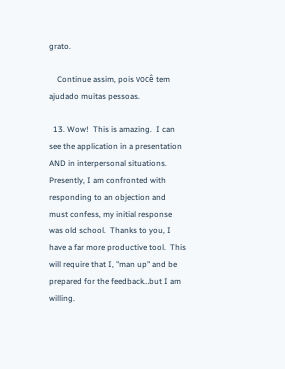grato.

    Continue assim, pois você tem ajudado muitas pessoas.

  13. Wow!  This is amazing.  I can see the application in a presentation AND in interpersonal situations.  Presently, I am confronted with responding to an objection and must confess, my initial response was old school.  Thanks to you, I have a far more productive tool.  This will require that I, "man up" and be prepared for the feedback…but I am willing.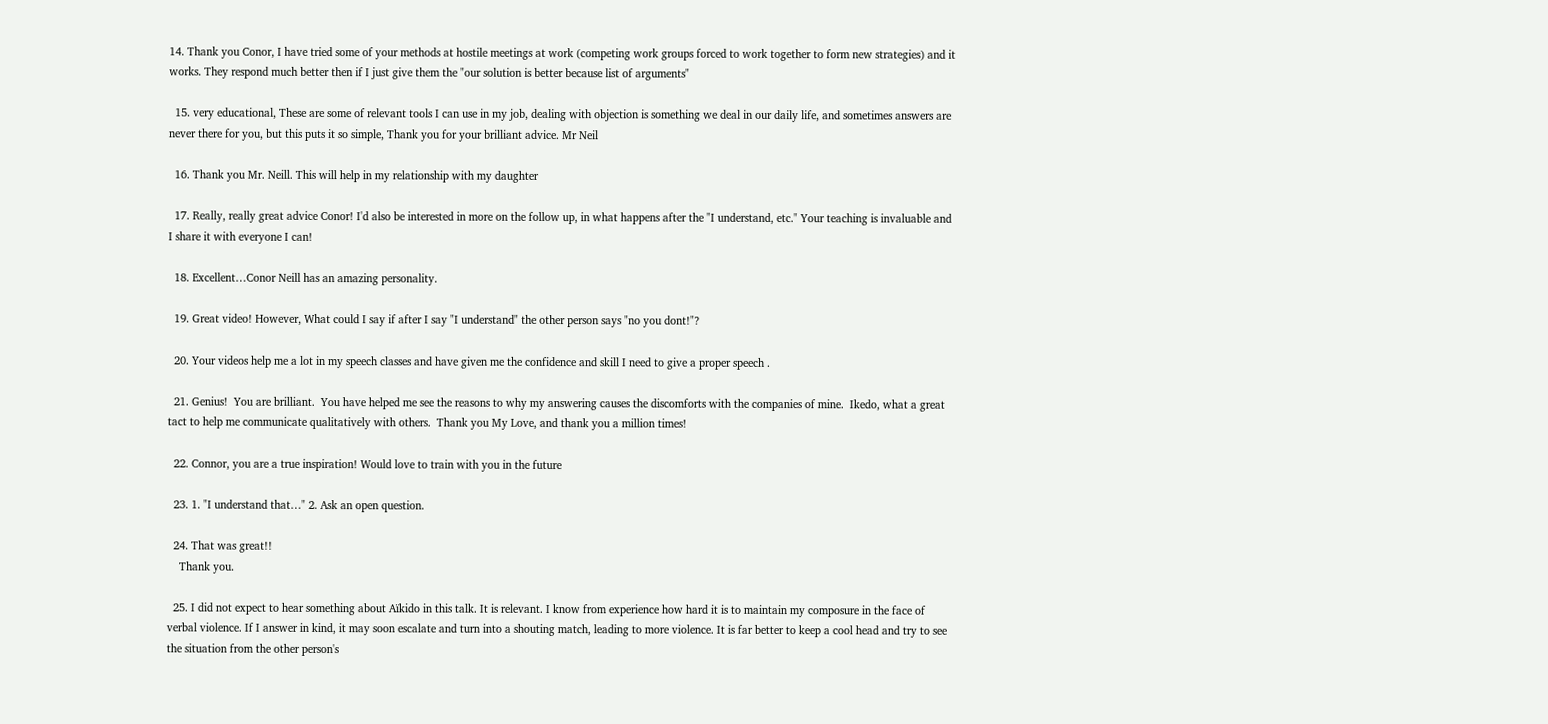14. Thank you Conor, I have tried some of your methods at hostile meetings at work (competing work groups forced to work together to form new strategies) and it works. They respond much better then if I just give them the "our solution is better because list of arguments"

  15. very educational, These are some of relevant tools I can use in my job, dealing with objection is something we deal in our daily life, and sometimes answers are never there for you, but this puts it so simple, Thank you for your brilliant advice. Mr Neil

  16. Thank you Mr. Neill. This will help in my relationship with my daughter

  17. Really, really great advice Conor! I'd also be interested in more on the follow up, in what happens after the "I understand, etc." Your teaching is invaluable and I share it with everyone I can!

  18. Excellent…Conor Neill has an amazing personality.

  19. Great video! However, What could I say if after I say "I understand" the other person says "no you dont!"?

  20. Your videos help me a lot in my speech classes and have given me the confidence and skill I need to give a proper speech .

  21. Genius!  You are brilliant.  You have helped me see the reasons to why my answering causes the discomforts with the companies of mine.  Ikedo, what a great tact to help me communicate qualitatively with others.  Thank you My Love, and thank you a million times!

  22. Connor, you are a true inspiration! Would love to train with you in the future

  23. 1. "I understand that…" 2. Ask an open question.

  24. That was great!!
    Thank you.

  25. I did not expect to hear something about Aïkido in this talk. It is relevant. I know from experience how hard it is to maintain my composure in the face of verbal violence. If I answer in kind, it may soon escalate and turn into a shouting match, leading to more violence. It is far better to keep a cool head and try to see the situation from the other person's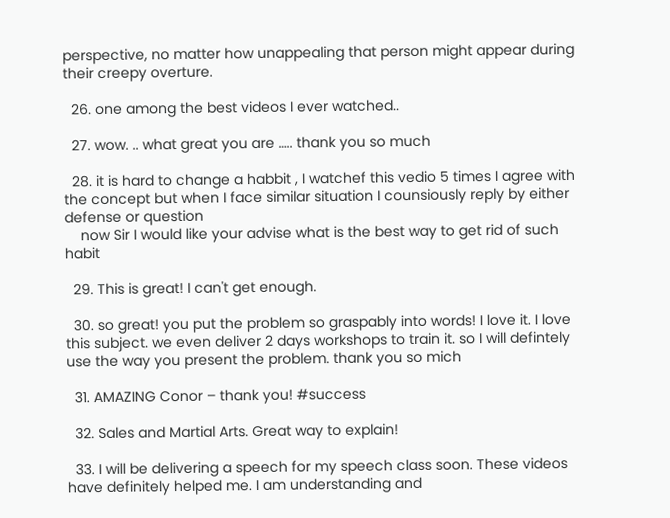perspective, no matter how unappealing that person might appear during their creepy overture.

  26. one among the best videos I ever watched..

  27. wow. .. what great you are ….. thank you so much

  28. it is hard to change a habbit , I watchef this vedio 5 times I agree with the concept but when I face similar situation I counsiously reply by either defense or question
    now Sir I would like your advise what is the best way to get rid of such habit

  29. This is great! I can't get enough.

  30. so great! you put the problem so graspably into words! I love it. I love this subject. we even deliver 2 days workshops to train it. so I will defintely use the way you present the problem. thank you so mich

  31. AMAZING Conor – thank you! #success

  32. Sales and Martial Arts. Great way to explain!

  33. I will be delivering a speech for my speech class soon. These videos have definitely helped me. I am understanding and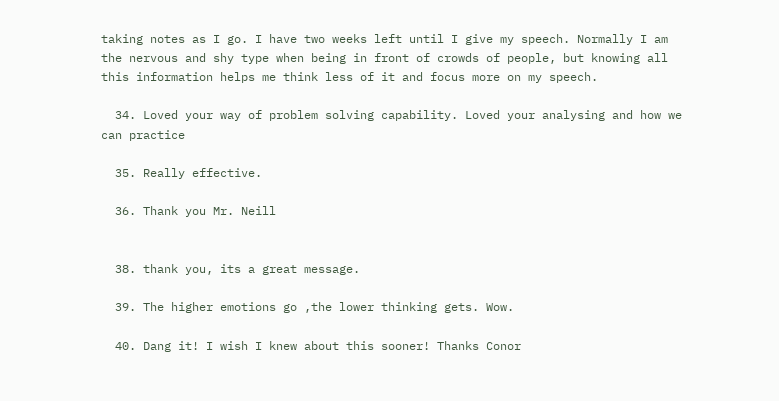taking notes as I go. I have two weeks left until I give my speech. Normally I am the nervous and shy type when being in front of crowds of people, but knowing all this information helps me think less of it and focus more on my speech.

  34. Loved your way of problem solving capability. Loved your analysing and how we can practice

  35. Really effective.

  36. Thank you Mr. Neill


  38. thank you, its a great message.

  39. The higher emotions go ,the lower thinking gets. Wow.

  40. Dang it! I wish I knew about this sooner! Thanks Conor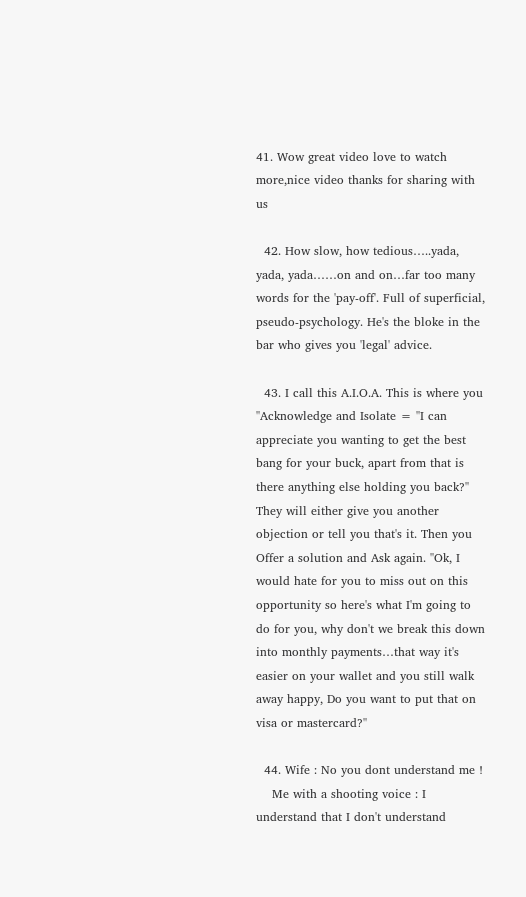41. Wow great video love to watch more,nice video thanks for sharing with us

  42. How slow, how tedious…..yada, yada, yada……on and on…far too many words for the 'pay-off'. Full of superficial, pseudo-psychology. He's the bloke in the bar who gives you 'legal' advice.

  43. I call this A.I.O.A. This is where you ''Acknowledge and Isolate = ''I can appreciate you wanting to get the best bang for your buck, apart from that is there anything else holding you back?'' They will either give you another objection or tell you that's it. Then you Offer a solution and Ask again. ''Ok, I would hate for you to miss out on this opportunity so here's what I'm going to do for you, why don't we break this down into monthly payments…that way it's easier on your wallet and you still walk away happy, Do you want to put that on visa or mastercard?''

  44. Wife : No you dont understand me !
    Me with a shooting voice : I understand that I don't understand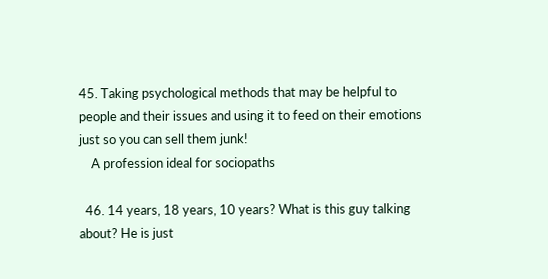45. Taking psychological methods that may be helpful to people and their issues and using it to feed on their emotions just so you can sell them junk!
    A profession ideal for sociopaths

  46. 14 years, 18 years, 10 years? What is this guy talking about? He is just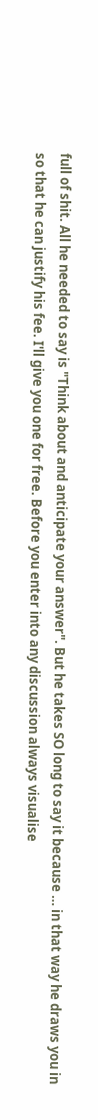full of shit. All he needed to say is "Think about and anticipate your answer". But he takes SO long to say it because … in that way he draws you in so that he can justify his fee. I'll give you one for free. Before you enter into any discussion always visualise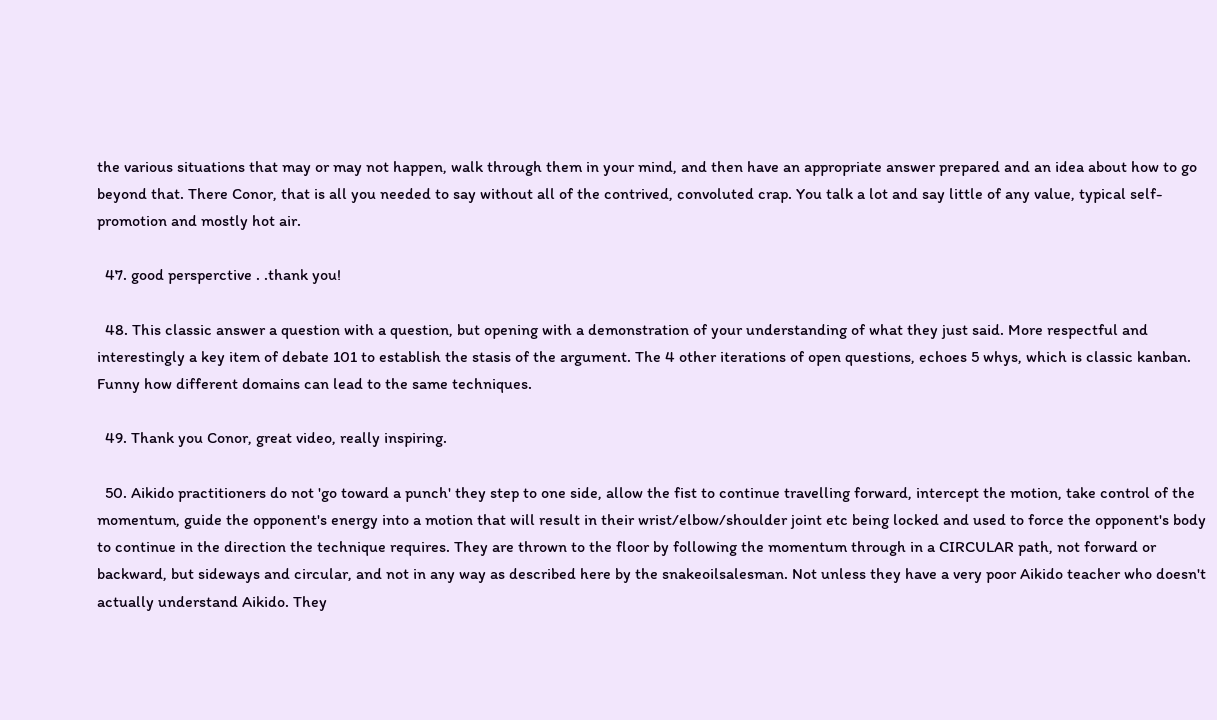the various situations that may or may not happen, walk through them in your mind, and then have an appropriate answer prepared and an idea about how to go beyond that. There Conor, that is all you needed to say without all of the contrived, convoluted crap. You talk a lot and say little of any value, typical self-promotion and mostly hot air.

  47. good persperctive . .thank you!

  48. This classic answer a question with a question, but opening with a demonstration of your understanding of what they just said. More respectful and interestingly a key item of debate 101 to establish the stasis of the argument. The 4 other iterations of open questions, echoes 5 whys, which is classic kanban. Funny how different domains can lead to the same techniques.

  49. Thank you Conor, great video, really inspiring.

  50. Aikido practitioners do not 'go toward a punch' they step to one side, allow the fist to continue travelling forward, intercept the motion, take control of the momentum, guide the opponent's energy into a motion that will result in their wrist/elbow/shoulder joint etc being locked and used to force the opponent's body to continue in the direction the technique requires. They are thrown to the floor by following the momentum through in a CIRCULAR path, not forward or backward, but sideways and circular, and not in any way as described here by the snakeoilsalesman. Not unless they have a very poor Aikido teacher who doesn't actually understand Aikido. They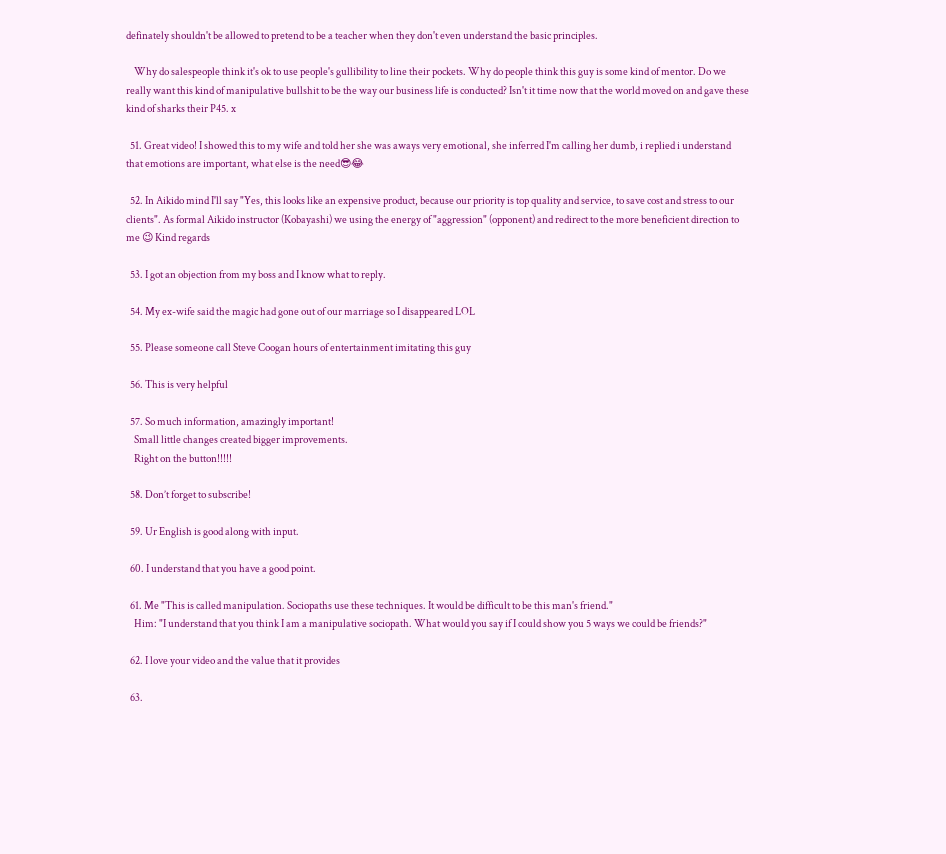definately shouldn't be allowed to pretend to be a teacher when they don't even understand the basic principles.

    Why do salespeople think it's ok to use people's gullibility to line their pockets. Why do people think this guy is some kind of mentor. Do we really want this kind of manipulative bullshit to be the way our business life is conducted? Isn't it time now that the world moved on and gave these kind of sharks their P45. x

  51. Great video! I showed this to my wife and told her she was aways very emotional, she inferred I'm calling her dumb, i replied i understand that emotions are important, what else is the need😎😂

  52. In Aikido mind I'll say "Yes, this looks like an expensive product, because our priority is top quality and service, to save cost and stress to our clients". As formal Aikido instructor (Kobayashi) we using the energy of "aggression" (opponent) and redirect to the more beneficient direction to me 😉 Kind regards

  53. I got an objection from my boss and I know what to reply.

  54. My ex-wife said the magic had gone out of our marriage so I disappeared LOL

  55. Please someone call Steve Coogan hours of entertainment imitating this guy

  56. This is very helpful

  57. So much information, amazingly important!
    Small little changes created bigger improvements.
    Right on the button!!!!!

  58. Don’t forget to subscribe!

  59. Ur English is good along with input.

  60. I understand that you have a good point.

  61. Me "This is called manipulation. Sociopaths use these techniques. It would be difficult to be this man's friend."
    Him: "I understand that you think I am a manipulative sociopath. What would you say if I could show you 5 ways we could be friends?"

  62. I love your video and the value that it provides

  63.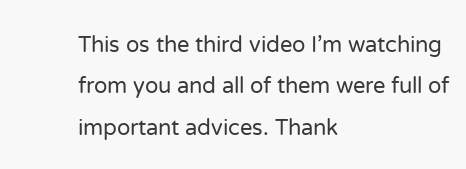This os the third video I’m watching from you and all of them were full of important advices. Thank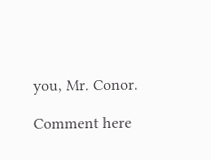you, Mr. Conor.

Comment here